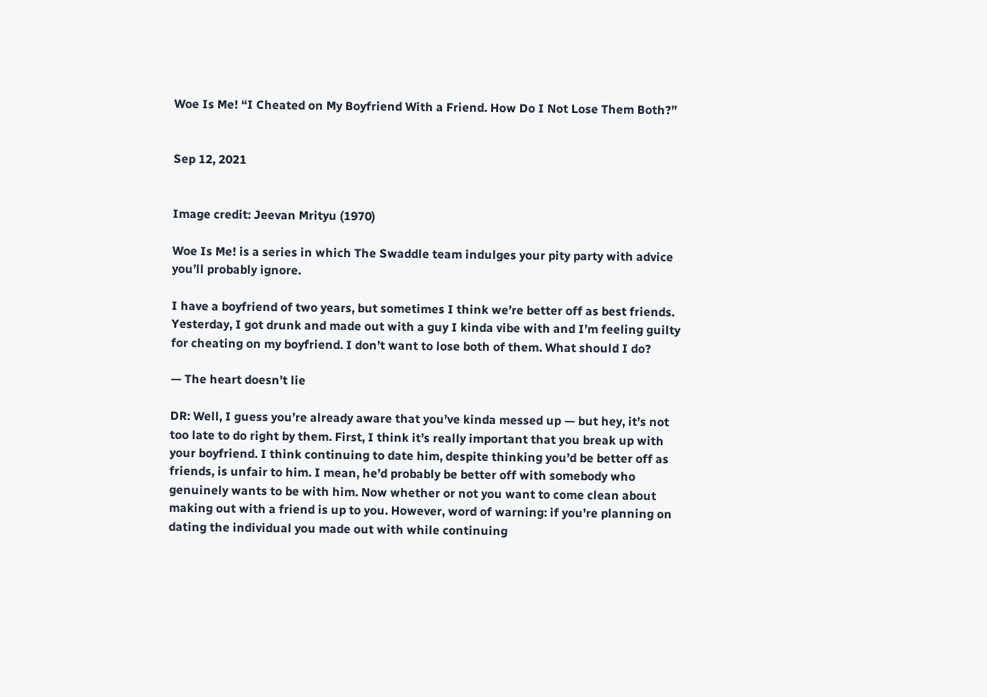Woe Is Me! “I Cheated on My Boyfriend With a Friend. How Do I Not Lose Them Both?”


Sep 12, 2021


Image credit: Jeevan Mrityu (1970)

Woe Is Me! is a series in which The Swaddle team indulges your pity party with advice you’ll probably ignore.

I have a boyfriend of two years, but sometimes I think we’re better off as best friends. Yesterday, I got drunk and made out with a guy I kinda vibe with and I’m feeling guilty for cheating on my boyfriend. I don’t want to lose both of them. What should I do?

— The heart doesn’t lie

DR: Well, I guess you’re already aware that you’ve kinda messed up — but hey, it’s not too late to do right by them. First, I think it’s really important that you break up with your boyfriend. I think continuing to date him, despite thinking you’d be better off as friends, is unfair to him. I mean, he’d probably be better off with somebody who genuinely wants to be with him. Now whether or not you want to come clean about making out with a friend is up to you. However, word of warning: if you’re planning on dating the individual you made out with while continuing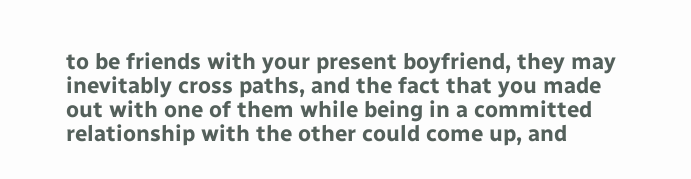to be friends with your present boyfriend, they may inevitably cross paths, and the fact that you made out with one of them while being in a committed relationship with the other could come up, and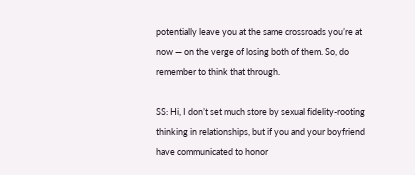potentially leave you at the same crossroads you’re at now — on the verge of losing both of them. So, do remember to think that through.

SS: Hi, I don’t set much store by sexual fidelity-rooting thinking in relationships, but if you and your boyfriend have communicated to honor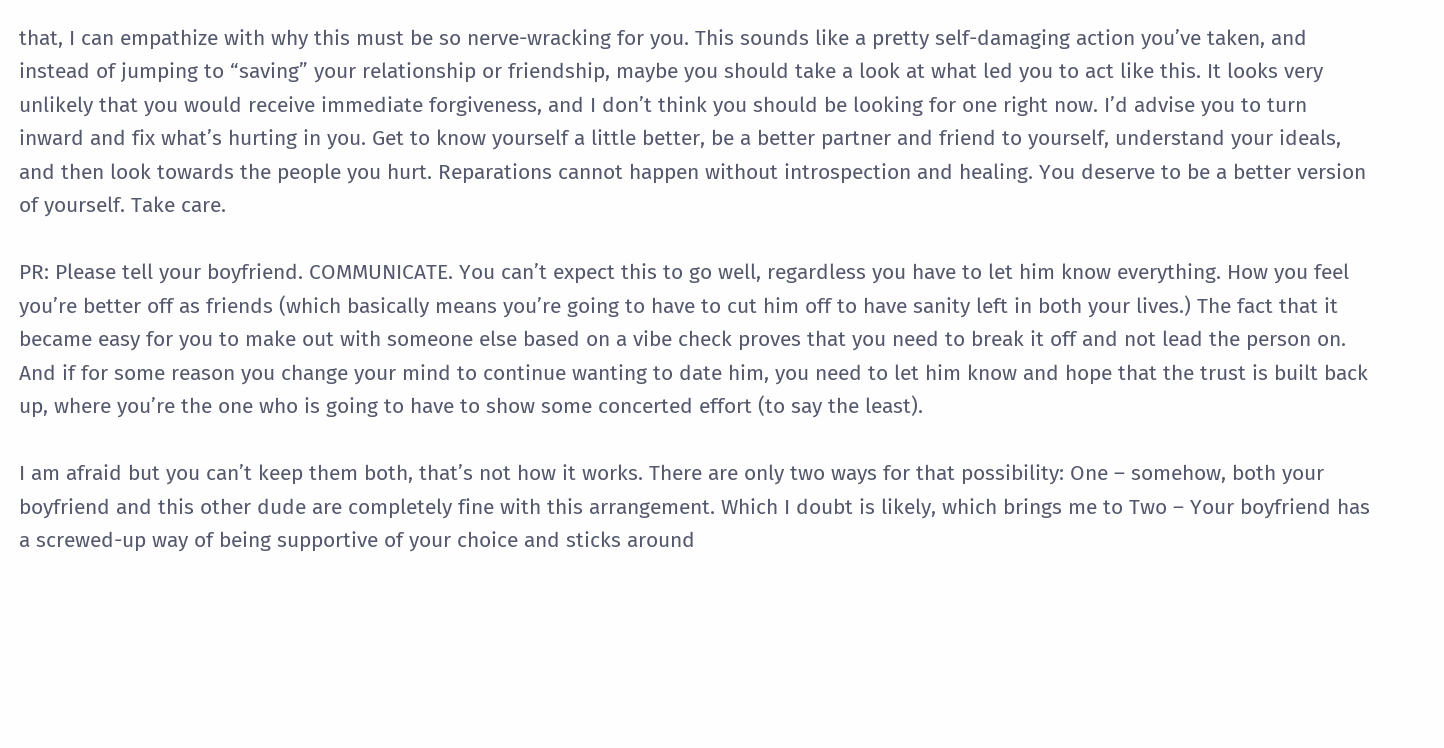that, I can empathize with why this must be so nerve-wracking for you. This sounds like a pretty self-damaging action you’ve taken, and instead of jumping to “saving” your relationship or friendship, maybe you should take a look at what led you to act like this. It looks very unlikely that you would receive immediate forgiveness, and I don’t think you should be looking for one right now. I’d advise you to turn inward and fix what’s hurting in you. Get to know yourself a little better, be a better partner and friend to yourself, understand your ideals, and then look towards the people you hurt. Reparations cannot happen without introspection and healing. You deserve to be a better version of yourself. Take care.

PR: Please tell your boyfriend. COMMUNICATE. You can’t expect this to go well, regardless you have to let him know everything. How you feel you’re better off as friends (which basically means you’re going to have to cut him off to have sanity left in both your lives.) The fact that it became easy for you to make out with someone else based on a vibe check proves that you need to break it off and not lead the person on. And if for some reason you change your mind to continue wanting to date him, you need to let him know and hope that the trust is built back up, where you’re the one who is going to have to show some concerted effort (to say the least).

I am afraid but you can’t keep them both, that’s not how it works. There are only two ways for that possibility: One – somehow, both your boyfriend and this other dude are completely fine with this arrangement. Which I doubt is likely, which brings me to Two – Your boyfriend has a screwed-up way of being supportive of your choice and sticks around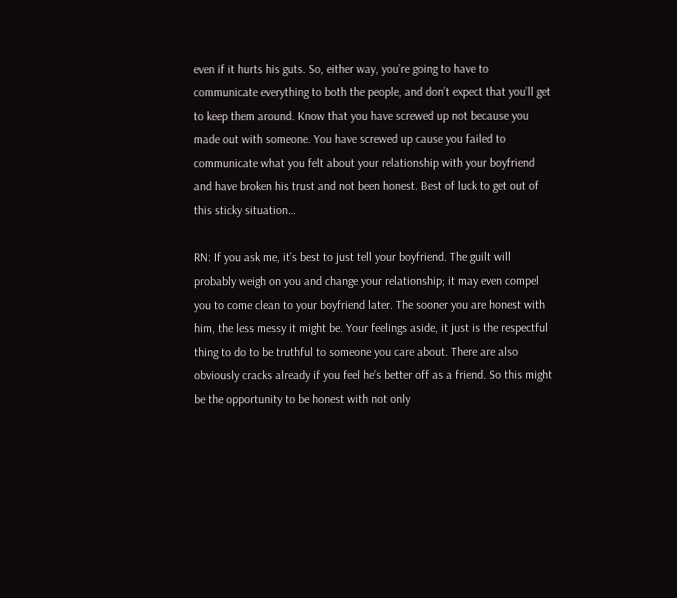even if it hurts his guts. So, either way, you’re going to have to communicate everything to both the people, and don’t expect that you’ll get to keep them around. Know that you have screwed up not because you made out with someone. You have screwed up cause you failed to communicate what you felt about your relationship with your boyfriend and have broken his trust and not been honest. Best of luck to get out of this sticky situation…

RN: If you ask me, it’s best to just tell your boyfriend. The guilt will probably weigh on you and change your relationship; it may even compel you to come clean to your boyfriend later. The sooner you are honest with him, the less messy it might be. Your feelings aside, it just is the respectful thing to do to be truthful to someone you care about. There are also obviously cracks already if you feel he’s better off as a friend. So this might be the opportunity to be honest with not only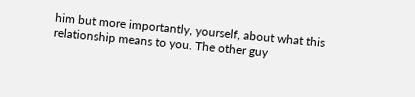him but more importantly, yourself, about what this relationship means to you. The other guy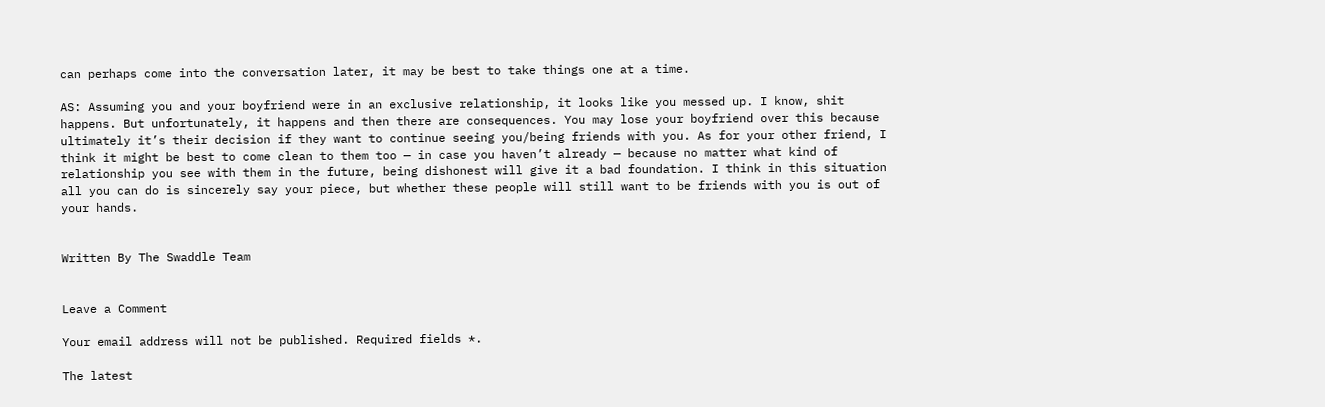can perhaps come into the conversation later, it may be best to take things one at a time.

AS: Assuming you and your boyfriend were in an exclusive relationship, it looks like you messed up. I know, shit happens. But unfortunately, it happens and then there are consequences. You may lose your boyfriend over this because ultimately it’s their decision if they want to continue seeing you/being friends with you. As for your other friend, I think it might be best to come clean to them too — in case you haven’t already — because no matter what kind of relationship you see with them in the future, being dishonest will give it a bad foundation. I think in this situation all you can do is sincerely say your piece, but whether these people will still want to be friends with you is out of your hands.


Written By The Swaddle Team


Leave a Comment

Your email address will not be published. Required fields *.

The latest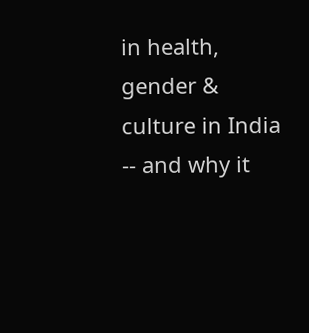in health, gender & culture in India -- and why it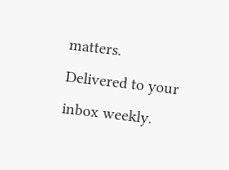matters. Delivered to your inbox weekly.